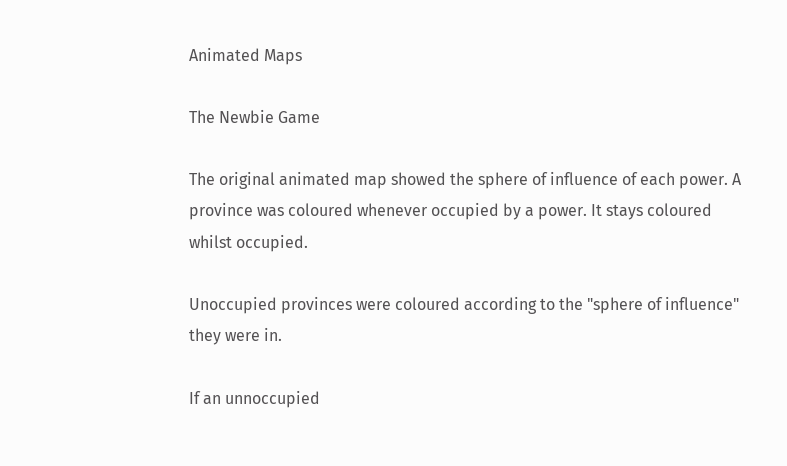Animated Maps

The Newbie Game

The original animated map showed the sphere of influence of each power. A province was coloured whenever occupied by a power. It stays coloured whilst occupied.

Unoccupied provinces were coloured according to the "sphere of influence" they were in.

If an unnoccupied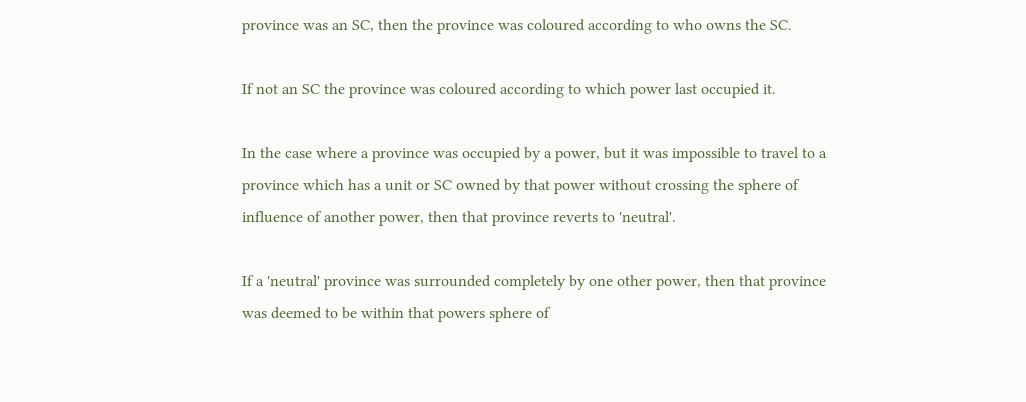province was an SC, then the province was coloured according to who owns the SC.

If not an SC the province was coloured according to which power last occupied it.

In the case where a province was occupied by a power, but it was impossible to travel to a province which has a unit or SC owned by that power without crossing the sphere of influence of another power, then that province reverts to 'neutral'.

If a 'neutral' province was surrounded completely by one other power, then that province was deemed to be within that powers sphere of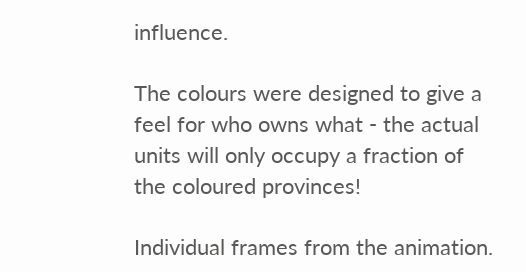influence.

The colours were designed to give a feel for who owns what - the actual units will only occupy a fraction of the coloured provinces!

Individual frames from the animation.